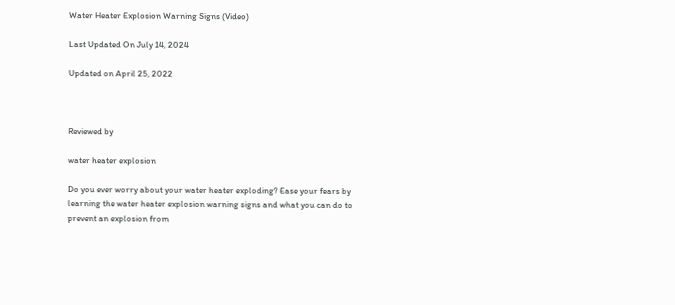Water Heater Explosion Warning Signs (Video)

Last Updated On July 14, 2024

Updated on April 25, 2022



Reviewed by

water heater explosion

Do you ever worry about your water heater exploding? Ease your fears by learning the water heater explosion warning signs and what you can do to prevent an explosion from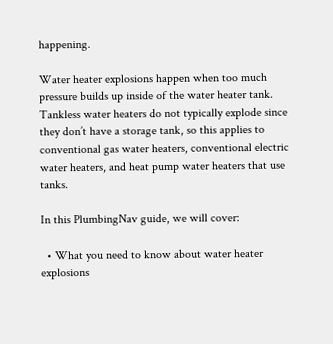happening.

Water heater explosions happen when too much pressure builds up inside of the water heater tank. Tankless water heaters do not typically explode since they don’t have a storage tank, so this applies to conventional gas water heaters, conventional electric water heaters, and heat pump water heaters that use tanks.

In this PlumbingNav guide, we will cover:

  • What you need to know about water heater explosions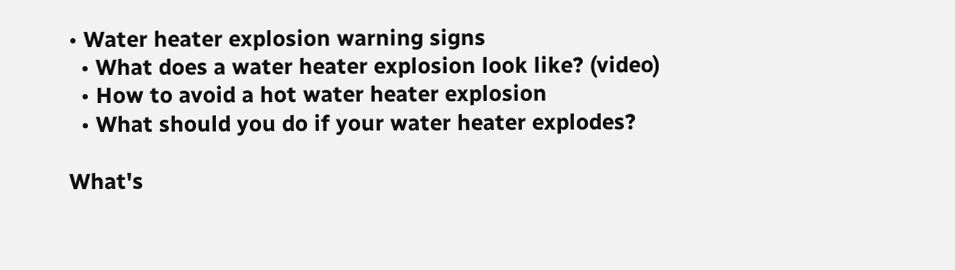• Water heater explosion warning signs
  • What does a water heater explosion look like? (video)
  • How to avoid a hot water heater explosion
  • What should you do if your water heater explodes?

What's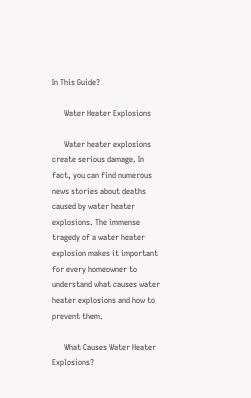In This Guide?

      Water Heater Explosions

      Water heater explosions create serious damage. In fact, you can find numerous news stories about deaths caused by water heater explosions. The immense tragedy of a water heater explosion makes it important for every homeowner to understand what causes water heater explosions and how to prevent them.

      What Causes Water Heater Explosions?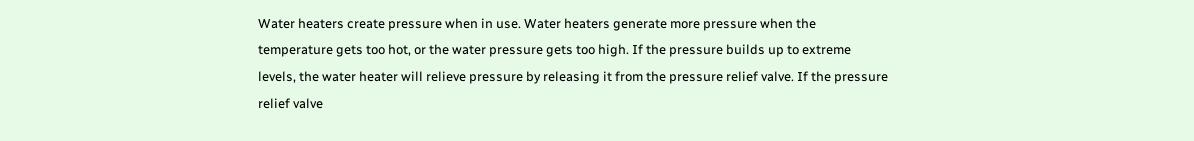Water heaters create pressure when in use. Water heaters generate more pressure when the temperature gets too hot, or the water pressure gets too high. If the pressure builds up to extreme levels, the water heater will relieve pressure by releasing it from the pressure relief valve. If the pressure relief valve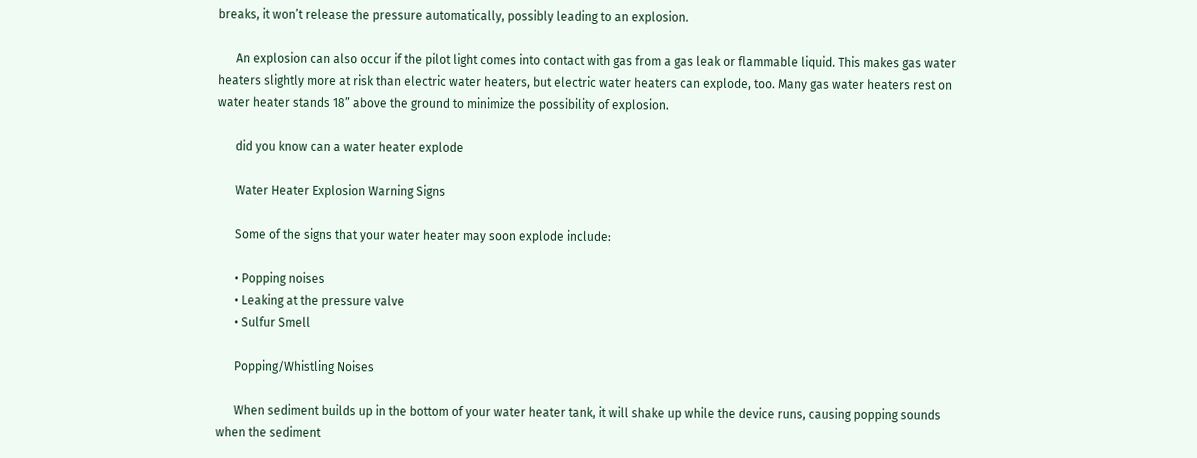breaks, it won’t release the pressure automatically, possibly leading to an explosion.

      An explosion can also occur if the pilot light comes into contact with gas from a gas leak or flammable liquid. This makes gas water heaters slightly more at risk than electric water heaters, but electric water heaters can explode, too. Many gas water heaters rest on water heater stands 18” above the ground to minimize the possibility of explosion.

      did you know can a water heater explode

      Water Heater Explosion Warning Signs

      Some of the signs that your water heater may soon explode include:

      • Popping noises
      • Leaking at the pressure valve
      • Sulfur Smell

      Popping/Whistling Noises

      When sediment builds up in the bottom of your water heater tank, it will shake up while the device runs, causing popping sounds when the sediment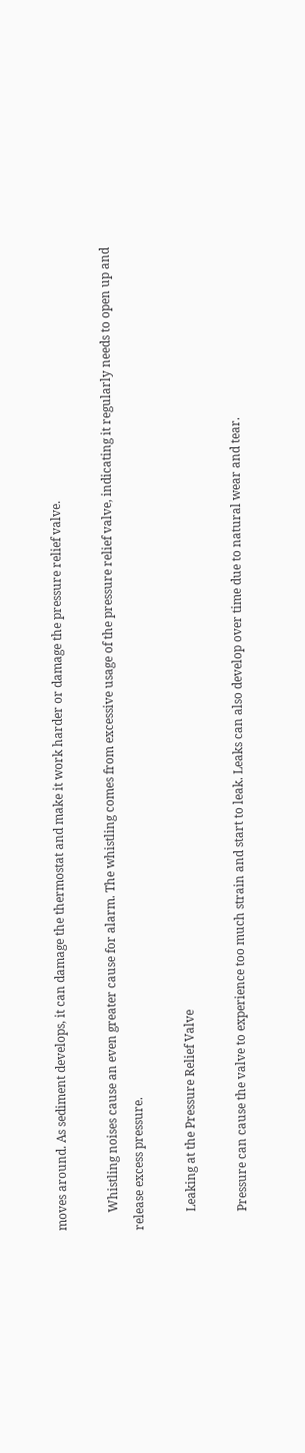moves around. As sediment develops, it can damage the thermostat and make it work harder or damage the pressure relief valve.

      Whistling noises cause an even greater cause for alarm. The whistling comes from excessive usage of the pressure relief valve, indicating it regularly needs to open up and release excess pressure.

      Leaking at the Pressure Relief Valve

      Pressure can cause the valve to experience too much strain and start to leak. Leaks can also develop over time due to natural wear and tear.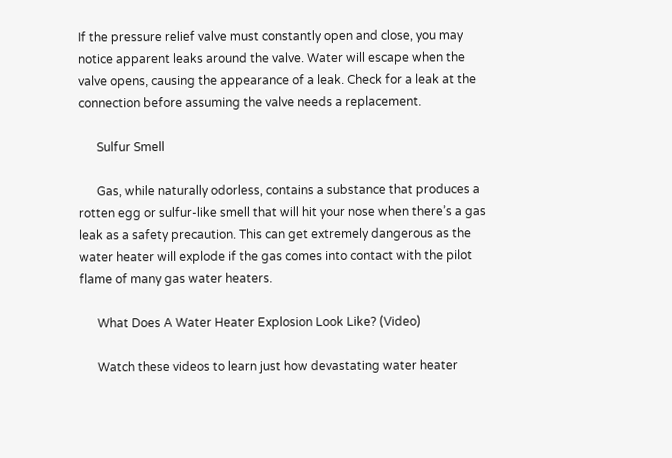If the pressure relief valve must constantly open and close, you may notice apparent leaks around the valve. Water will escape when the valve opens, causing the appearance of a leak. Check for a leak at the connection before assuming the valve needs a replacement.

      Sulfur Smell

      Gas, while naturally odorless, contains a substance that produces a rotten egg or sulfur-like smell that will hit your nose when there’s a gas leak as a safety precaution. This can get extremely dangerous as the water heater will explode if the gas comes into contact with the pilot flame of many gas water heaters.

      What Does A Water Heater Explosion Look Like? (Video)

      Watch these videos to learn just how devastating water heater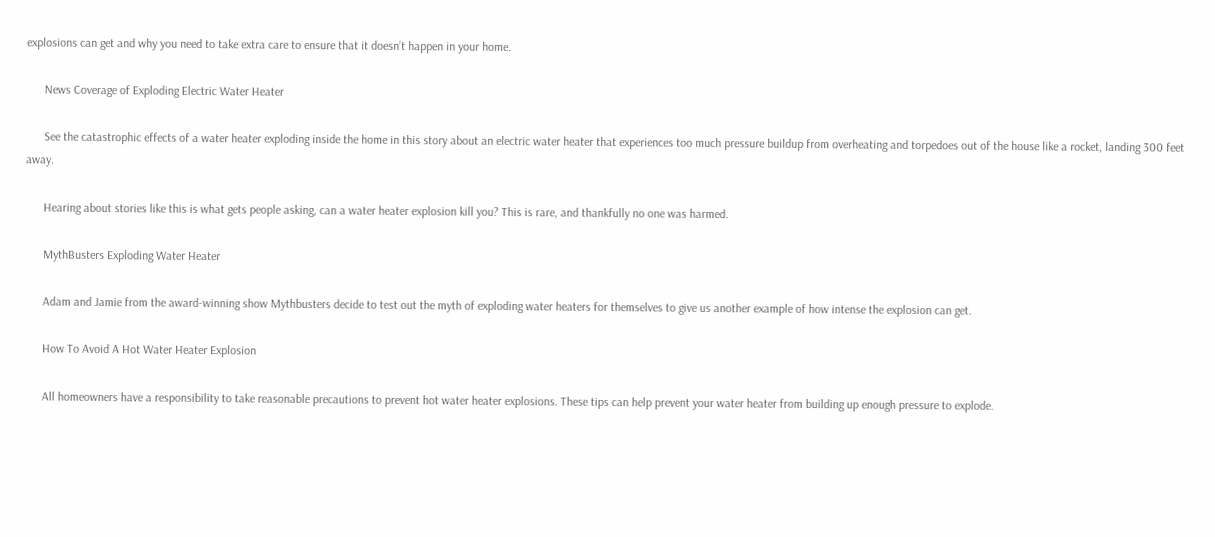explosions can get and why you need to take extra care to ensure that it doesn’t happen in your home.

      News Coverage of Exploding Electric Water Heater

      See the catastrophic effects of a water heater exploding inside the home in this story about an electric water heater that experiences too much pressure buildup from overheating and torpedoes out of the house like a rocket, landing 300 feet away.

      Hearing about stories like this is what gets people asking, can a water heater explosion kill you? This is rare, and thankfully no one was harmed.

      MythBusters Exploding Water Heater

      Adam and Jamie from the award-winning show Mythbusters decide to test out the myth of exploding water heaters for themselves to give us another example of how intense the explosion can get.

      How To Avoid A Hot Water Heater Explosion

      All homeowners have a responsibility to take reasonable precautions to prevent hot water heater explosions. These tips can help prevent your water heater from building up enough pressure to explode.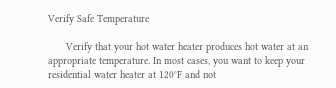Verify Safe Temperature

      Verify that your hot water heater produces hot water at an appropriate temperature. In most cases, you want to keep your residential water heater at 120°F and not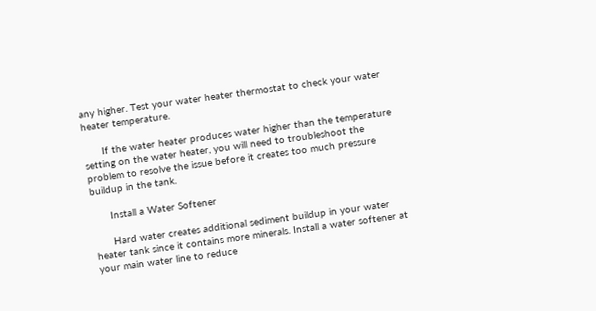any higher. Test your water heater thermostat to check your water heater temperature.

      If the water heater produces water higher than the temperature setting on the water heater, you will need to troubleshoot the problem to resolve the issue before it creates too much pressure buildup in the tank.

      Install a Water Softener

      Hard water creates additional sediment buildup in your water heater tank since it contains more minerals. Install a water softener at your main water line to reduce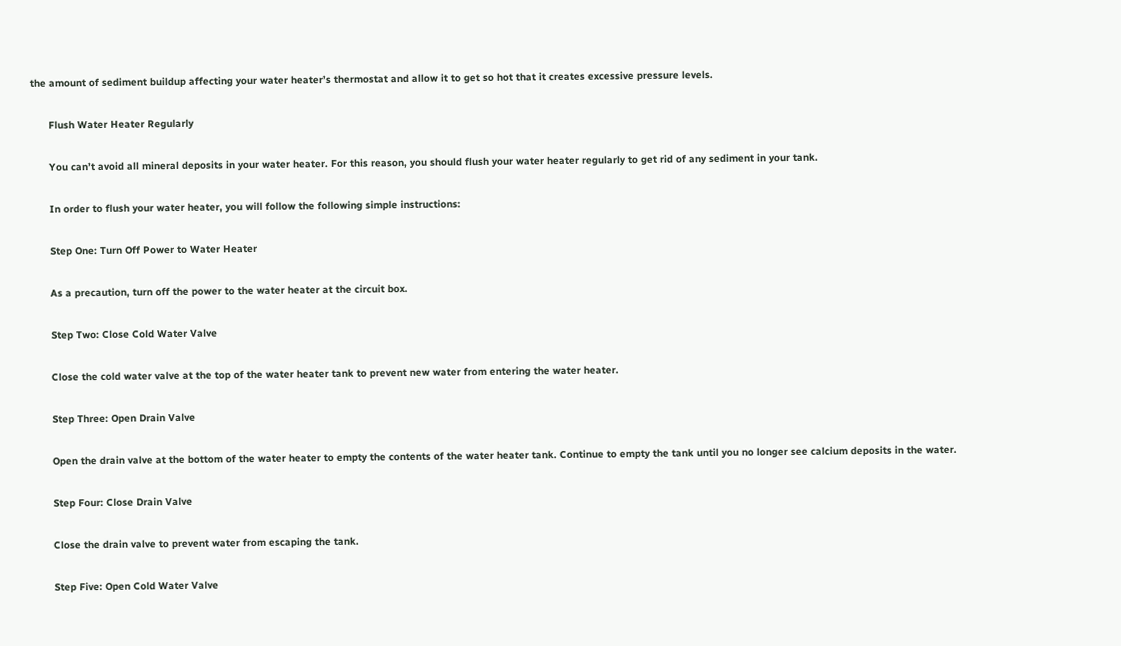the amount of sediment buildup affecting your water heater’s thermostat and allow it to get so hot that it creates excessive pressure levels.

      Flush Water Heater Regularly

      You can’t avoid all mineral deposits in your water heater. For this reason, you should flush your water heater regularly to get rid of any sediment in your tank.

      In order to flush your water heater, you will follow the following simple instructions:

      Step One: Turn Off Power to Water Heater

      As a precaution, turn off the power to the water heater at the circuit box.

      Step Two: Close Cold Water Valve

      Close the cold water valve at the top of the water heater tank to prevent new water from entering the water heater.

      Step Three: Open Drain Valve

      Open the drain valve at the bottom of the water heater to empty the contents of the water heater tank. Continue to empty the tank until you no longer see calcium deposits in the water.

      Step Four: Close Drain Valve

      Close the drain valve to prevent water from escaping the tank.

      Step Five: Open Cold Water Valve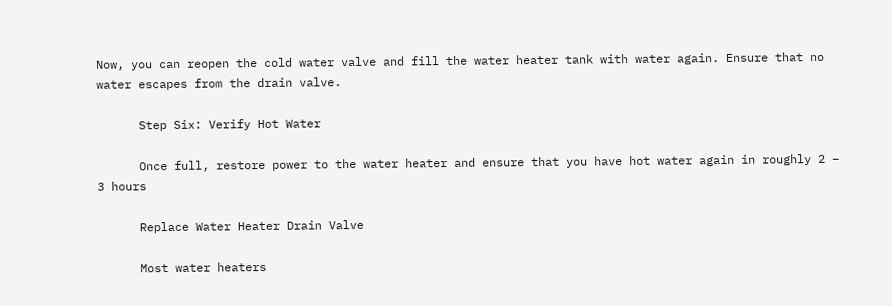Now, you can reopen the cold water valve and fill the water heater tank with water again. Ensure that no water escapes from the drain valve.

      Step Six: Verify Hot Water

      Once full, restore power to the water heater and ensure that you have hot water again in roughly 2 – 3 hours

      Replace Water Heater Drain Valve

      Most water heaters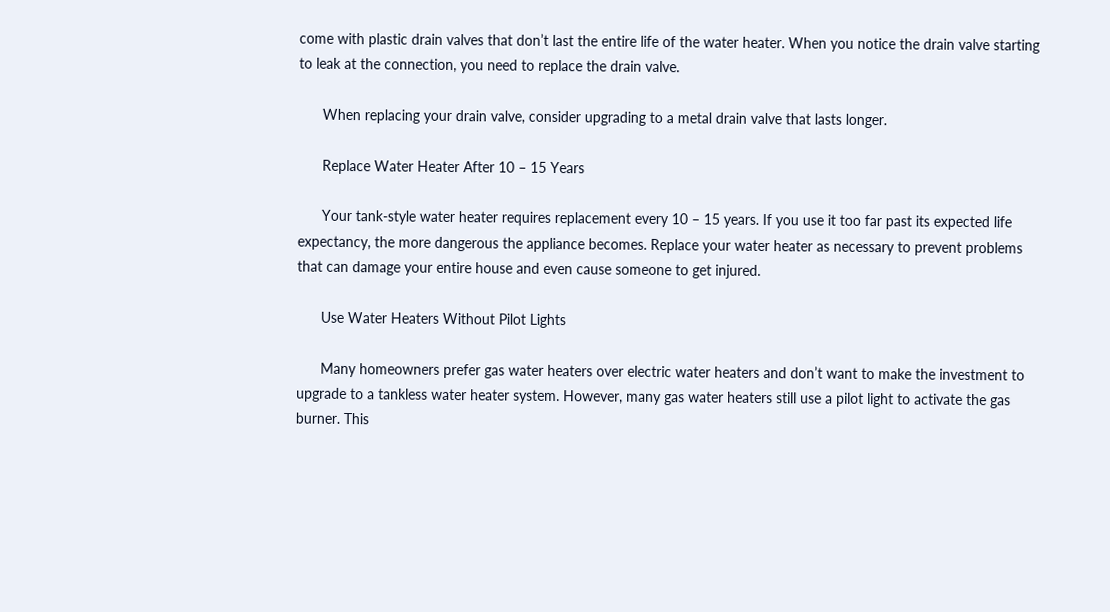come with plastic drain valves that don’t last the entire life of the water heater. When you notice the drain valve starting to leak at the connection, you need to replace the drain valve.

      When replacing your drain valve, consider upgrading to a metal drain valve that lasts longer.

      Replace Water Heater After 10 – 15 Years

      Your tank-style water heater requires replacement every 10 – 15 years. If you use it too far past its expected life expectancy, the more dangerous the appliance becomes. Replace your water heater as necessary to prevent problems that can damage your entire house and even cause someone to get injured.

      Use Water Heaters Without Pilot Lights

      Many homeowners prefer gas water heaters over electric water heaters and don’t want to make the investment to upgrade to a tankless water heater system. However, many gas water heaters still use a pilot light to activate the gas burner. This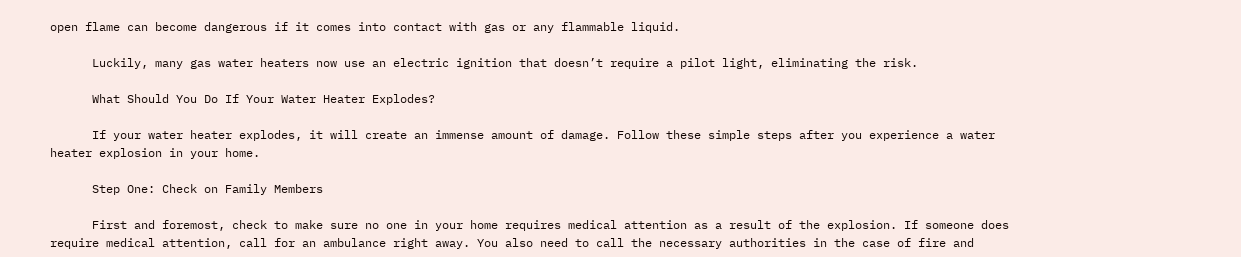open flame can become dangerous if it comes into contact with gas or any flammable liquid.

      Luckily, many gas water heaters now use an electric ignition that doesn’t require a pilot light, eliminating the risk.

      What Should You Do If Your Water Heater Explodes?

      If your water heater explodes, it will create an immense amount of damage. Follow these simple steps after you experience a water heater explosion in your home.

      Step One: Check on Family Members

      First and foremost, check to make sure no one in your home requires medical attention as a result of the explosion. If someone does require medical attention, call for an ambulance right away. You also need to call the necessary authorities in the case of fire and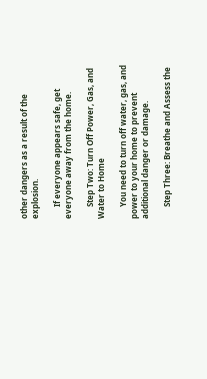other dangers as a result of the explosion.

      If everyone appears safe, get everyone away from the home.

      Step Two: Turn Off Power, Gas, and Water to Home

      You need to turn off water, gas, and power to your home to prevent additional danger or damage.

      Step Three: Breathe and Assess the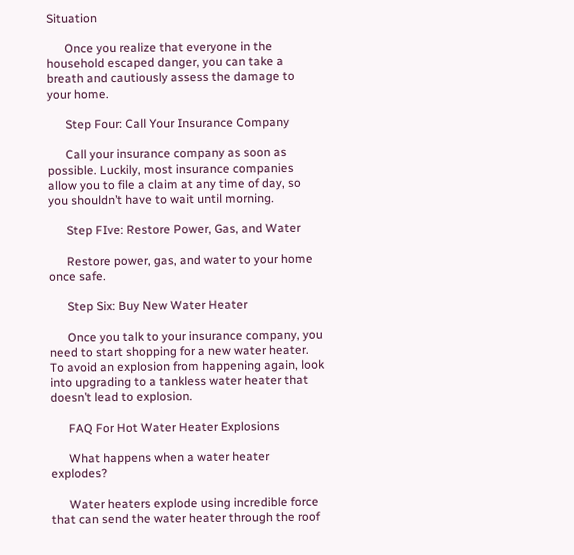Situation

      Once you realize that everyone in the household escaped danger, you can take a breath and cautiously assess the damage to your home.

      Step Four: Call Your Insurance Company

      Call your insurance company as soon as possible. Luckily, most insurance companies allow you to file a claim at any time of day, so you shouldn’t have to wait until morning.

      Step FIve: Restore Power, Gas, and Water

      Restore power, gas, and water to your home once safe.

      Step Six: Buy New Water Heater

      Once you talk to your insurance company, you need to start shopping for a new water heater. To avoid an explosion from happening again, look into upgrading to a tankless water heater that doesn’t lead to explosion.

      FAQ For Hot Water Heater Explosions

      What happens when a water heater explodes?

      Water heaters explode using incredible force that can send the water heater through the roof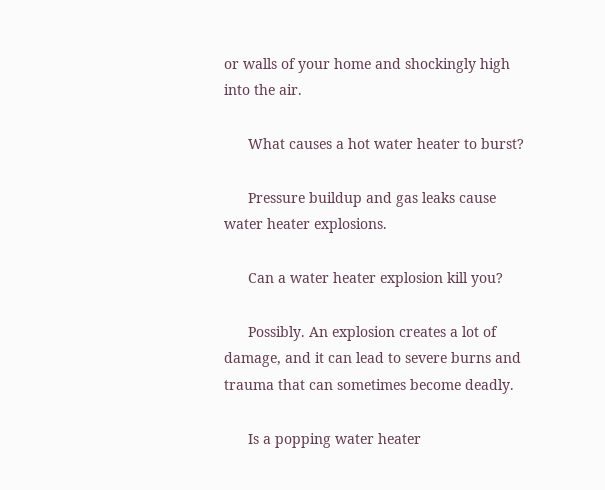or walls of your home and shockingly high into the air.

      What causes a hot water heater to burst?

      Pressure buildup and gas leaks cause water heater explosions.

      Can a water heater explosion kill you?

      Possibly. An explosion creates a lot of damage, and it can lead to severe burns and trauma that can sometimes become deadly.

      Is a popping water heater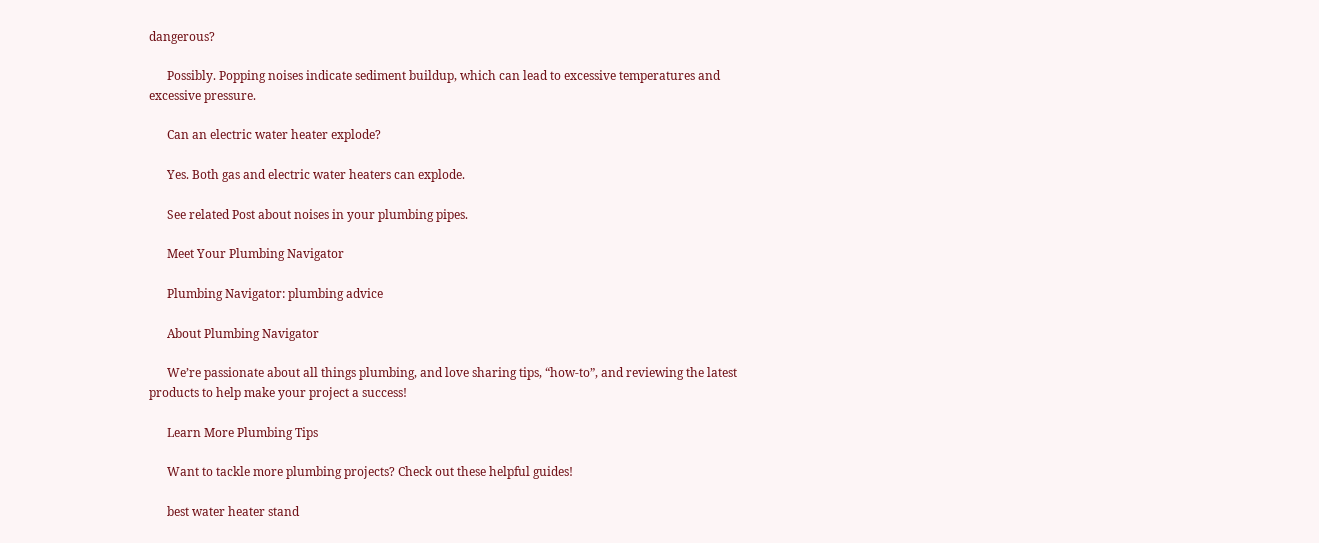dangerous?

      Possibly. Popping noises indicate sediment buildup, which can lead to excessive temperatures and excessive pressure.

      Can an electric water heater explode?

      Yes. Both gas and electric water heaters can explode.

      See related Post about noises in your plumbing pipes.

      Meet Your Plumbing Navigator

      Plumbing Navigator: plumbing advice

      About Plumbing Navigator

      We’re passionate about all things plumbing, and love sharing tips, “how-to”, and reviewing the latest products to help make your project a success!

      Learn More Plumbing Tips

      Want to tackle more plumbing projects? Check out these helpful guides!

      best water heater stand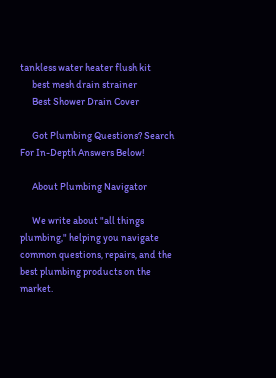tankless water heater flush kit
      best mesh drain strainer
      Best Shower Drain Cover

      Got Plumbing Questions? Search For In-Depth Answers Below!

      About Plumbing Navigator

      We write about "all things plumbing," helping you navigate common questions, repairs, and the best plumbing products on the market.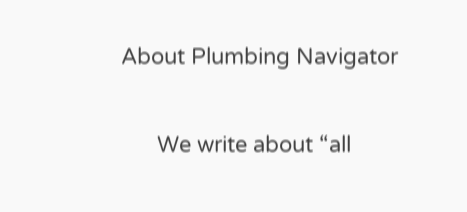About Plumbing Navigator

      We write about “all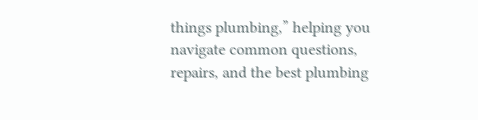things plumbing,” helping you navigate common questions, repairs, and the best plumbing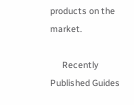products on the market.

      Recently Published Guides